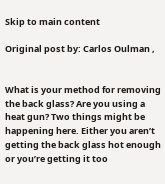Skip to main content

Original post by: Carlos Oulman ,


What is your method for removing the back glass? Are you using a heat gun? Two things might be happening here. Either you aren’t getting the back glass hot enough or you’re getting it too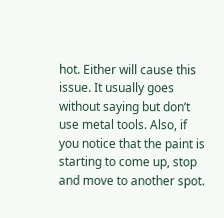hot. Either will cause this issue. It usually goes without saying but don’t use metal tools. Also, if you notice that the paint is starting to come up, stop and move to another spot.